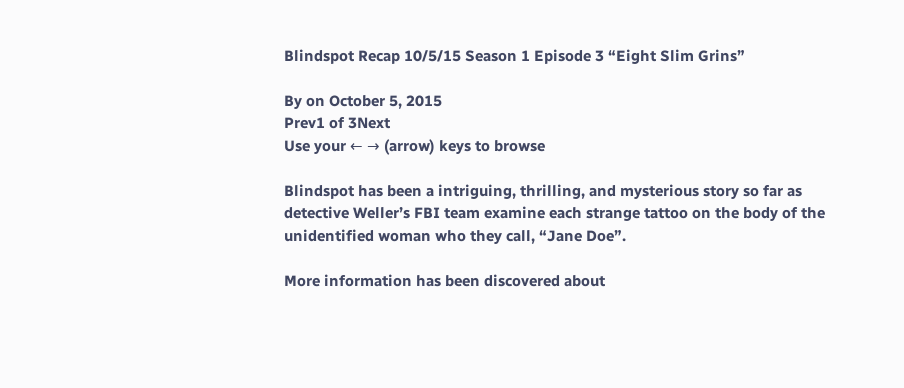Blindspot Recap 10/5/15 Season 1 Episode 3 “Eight Slim Grins”

By on October 5, 2015
Prev1 of 3Next
Use your ← → (arrow) keys to browse

Blindspot has been a intriguing, thrilling, and mysterious story so far as detective Weller’s FBI team examine each strange tattoo on the body of the unidentified woman who they call, “Jane Doe”.

More information has been discovered about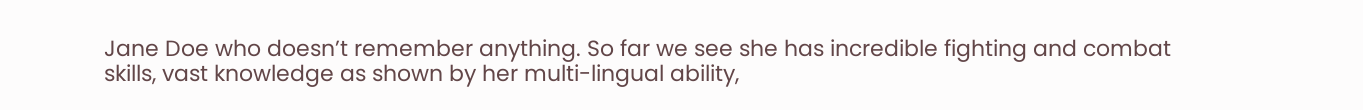Jane Doe who doesn’t remember anything. So far we see she has incredible fighting and combat skills, vast knowledge as shown by her multi-lingual ability,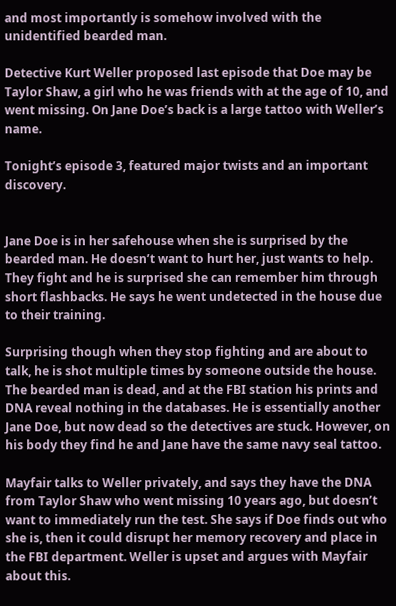and most importantly is somehow involved with the unidentified bearded man.

Detective Kurt Weller proposed last episode that Doe may be Taylor Shaw, a girl who he was friends with at the age of 10, and went missing. On Jane Doe’s back is a large tattoo with Weller’s name.

Tonight’s episode 3, featured major twists and an important discovery.


Jane Doe is in her safehouse when she is surprised by the bearded man. He doesn’t want to hurt her, just wants to help. They fight and he is surprised she can remember him through short flashbacks. He says he went undetected in the house due to their training.

Surprising though when they stop fighting and are about to talk, he is shot multiple times by someone outside the house. The bearded man is dead, and at the FBI station his prints and DNA reveal nothing in the databases. He is essentially another Jane Doe, but now dead so the detectives are stuck. However, on his body they find he and Jane have the same navy seal tattoo.

Mayfair talks to Weller privately, and says they have the DNA from Taylor Shaw who went missing 10 years ago, but doesn’t want to immediately run the test. She says if Doe finds out who she is, then it could disrupt her memory recovery and place in the FBI department. Weller is upset and argues with Mayfair about this.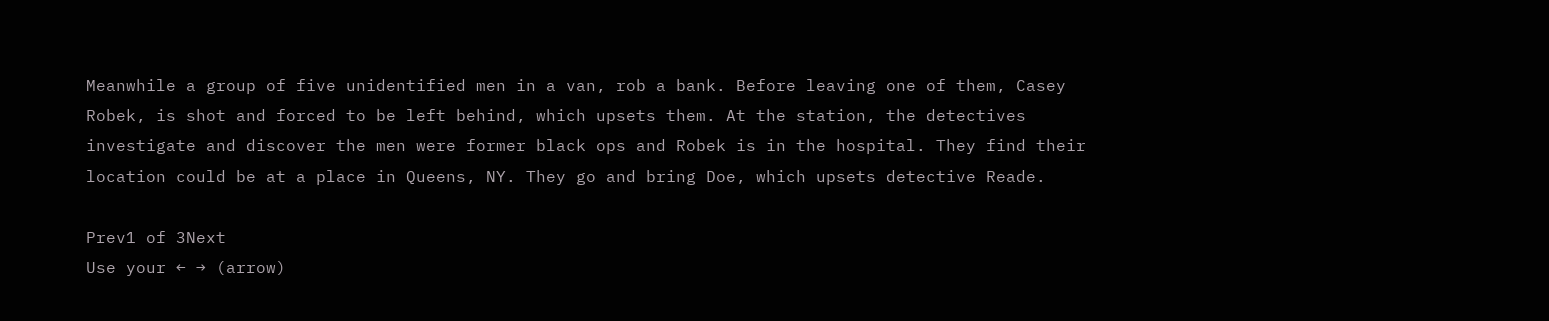Meanwhile a group of five unidentified men in a van, rob a bank. Before leaving one of them, Casey Robek, is shot and forced to be left behind, which upsets them. At the station, the detectives investigate and discover the men were former black ops and Robek is in the hospital. They find their location could be at a place in Queens, NY. They go and bring Doe, which upsets detective Reade.

Prev1 of 3Next
Use your ← → (arrow)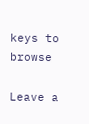keys to browse

Leave a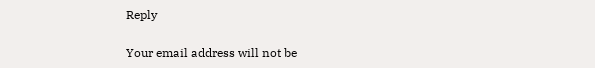Reply

Your email address will not be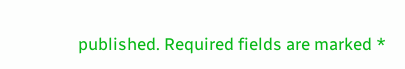published. Required fields are marked *